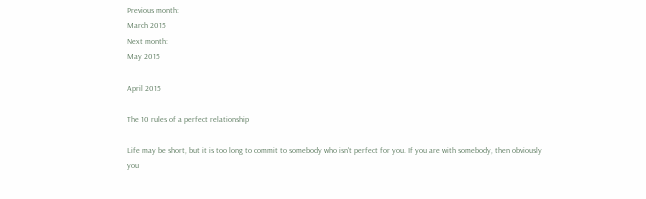Previous month:
March 2015
Next month:
May 2015

April 2015

The 10 rules of a perfect relationship

Life may be short, but it is too long to commit to somebody who isn't perfect for you. If you are with somebody, then obviously you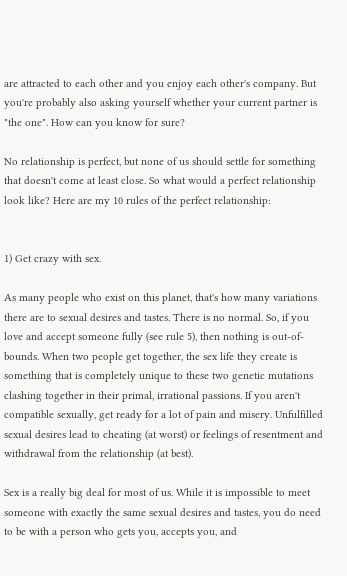are attracted to each other and you enjoy each other's company. But you're probably also asking yourself whether your current partner is "the one". How can you know for sure?

No relationship is perfect, but none of us should settle for something that doesn't come at least close. So what would a perfect relationship look like? Here are my 10 rules of the perfect relationship:


1) Get crazy with sex.

As many people who exist on this planet, that's how many variations there are to sexual desires and tastes. There is no normal. So, if you love and accept someone fully (see rule 5), then nothing is out-of-bounds. When two people get together, the sex life they create is something that is completely unique to these two genetic mutations clashing together in their primal, irrational passions. If you aren't compatible sexually, get ready for a lot of pain and misery. Unfulfilled sexual desires lead to cheating (at worst) or feelings of resentment and withdrawal from the relationship (at best).

Sex is a really big deal for most of us. While it is impossible to meet someone with exactly the same sexual desires and tastes, you do need to be with a person who gets you, accepts you, and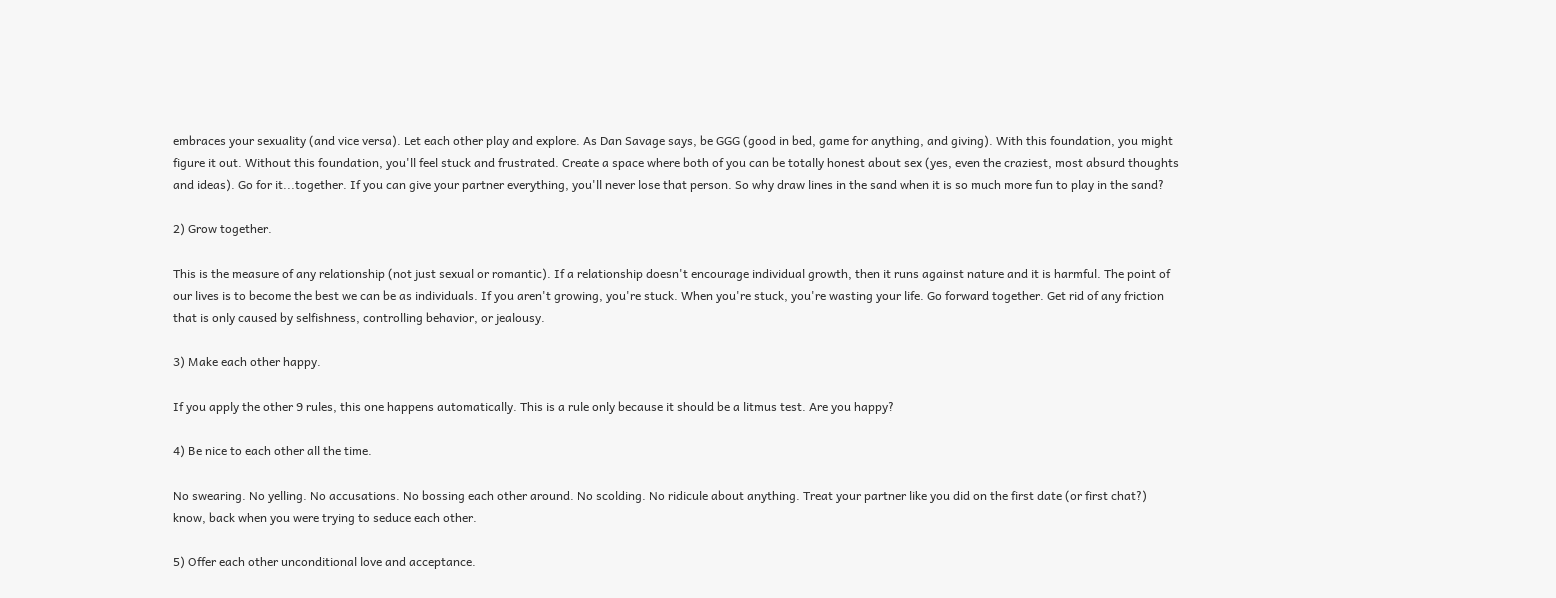embraces your sexuality (and vice versa). Let each other play and explore. As Dan Savage says, be GGG (good in bed, game for anything, and giving). With this foundation, you might figure it out. Without this foundation, you'll feel stuck and frustrated. Create a space where both of you can be totally honest about sex (yes, even the craziest, most absurd thoughts and ideas). Go for it...together. If you can give your partner everything, you'll never lose that person. So why draw lines in the sand when it is so much more fun to play in the sand?

2) Grow together.

This is the measure of any relationship (not just sexual or romantic). If a relationship doesn't encourage individual growth, then it runs against nature and it is harmful. The point of our lives is to become the best we can be as individuals. If you aren't growing, you're stuck. When you're stuck, you're wasting your life. Go forward together. Get rid of any friction that is only caused by selfishness, controlling behavior, or jealousy.

3) Make each other happy.

If you apply the other 9 rules, this one happens automatically. This is a rule only because it should be a litmus test. Are you happy?

4) Be nice to each other all the time.

No swearing. No yelling. No accusations. No bossing each other around. No scolding. No ridicule about anything. Treat your partner like you did on the first date (or first chat?) know, back when you were trying to seduce each other.

5) Offer each other unconditional love and acceptance.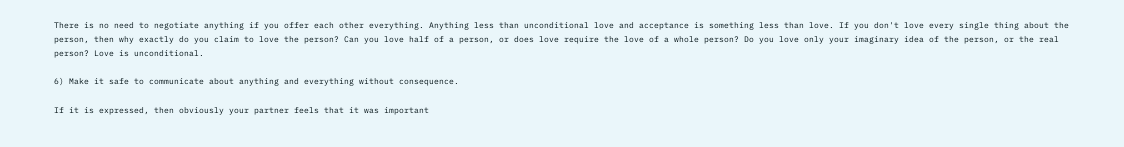There is no need to negotiate anything if you offer each other everything. Anything less than unconditional love and acceptance is something less than love. If you don't love every single thing about the person, then why exactly do you claim to love the person? Can you love half of a person, or does love require the love of a whole person? Do you love only your imaginary idea of the person, or the real person? Love is unconditional.

6) Make it safe to communicate about anything and everything without consequence.

If it is expressed, then obviously your partner feels that it was important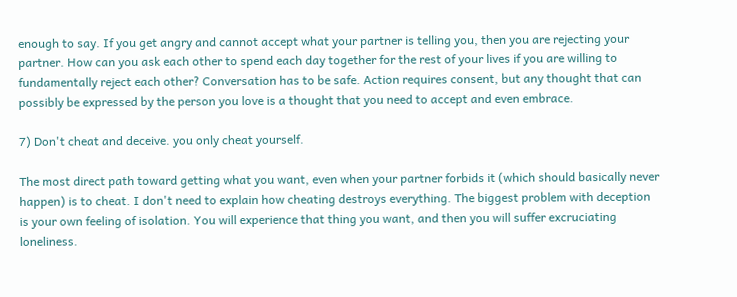enough to say. If you get angry and cannot accept what your partner is telling you, then you are rejecting your partner. How can you ask each other to spend each day together for the rest of your lives if you are willing to fundamentally reject each other? Conversation has to be safe. Action requires consent, but any thought that can possibly be expressed by the person you love is a thought that you need to accept and even embrace.

7) Don't cheat and deceive. you only cheat yourself.

The most direct path toward getting what you want, even when your partner forbids it (which should basically never happen) is to cheat. I don't need to explain how cheating destroys everything. The biggest problem with deception is your own feeling of isolation. You will experience that thing you want, and then you will suffer excruciating loneliness.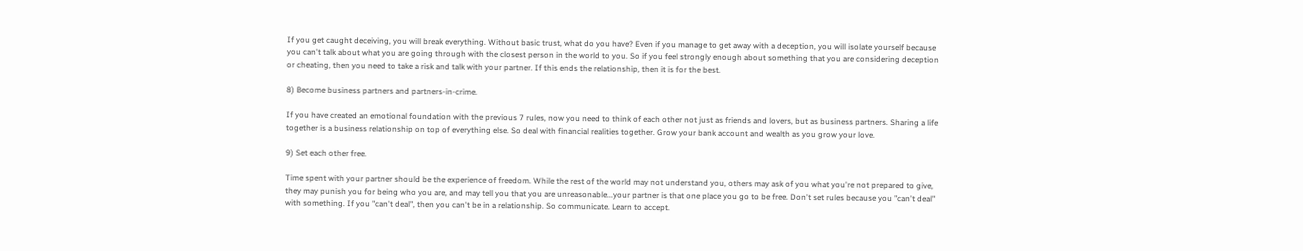If you get caught deceiving, you will break everything. Without basic trust, what do you have? Even if you manage to get away with a deception, you will isolate yourself because you can't talk about what you are going through with the closest person in the world to you. So if you feel strongly enough about something that you are considering deception or cheating, then you need to take a risk and talk with your partner. If this ends the relationship, then it is for the best.

8) Become business partners and partners-in-crime.

If you have created an emotional foundation with the previous 7 rules, now you need to think of each other not just as friends and lovers, but as business partners. Sharing a life together is a business relationship on top of everything else. So deal with financial realities together. Grow your bank account and wealth as you grow your love.

9) Set each other free.

Time spent with your partner should be the experience of freedom. While the rest of the world may not understand you, others may ask of you what you're not prepared to give, they may punish you for being who you are, and may tell you that you are unreasonable...your partner is that one place you go to be free. Don't set rules because you "can't deal" with something. If you "can't deal", then you can't be in a relationship. So communicate. Learn to accept.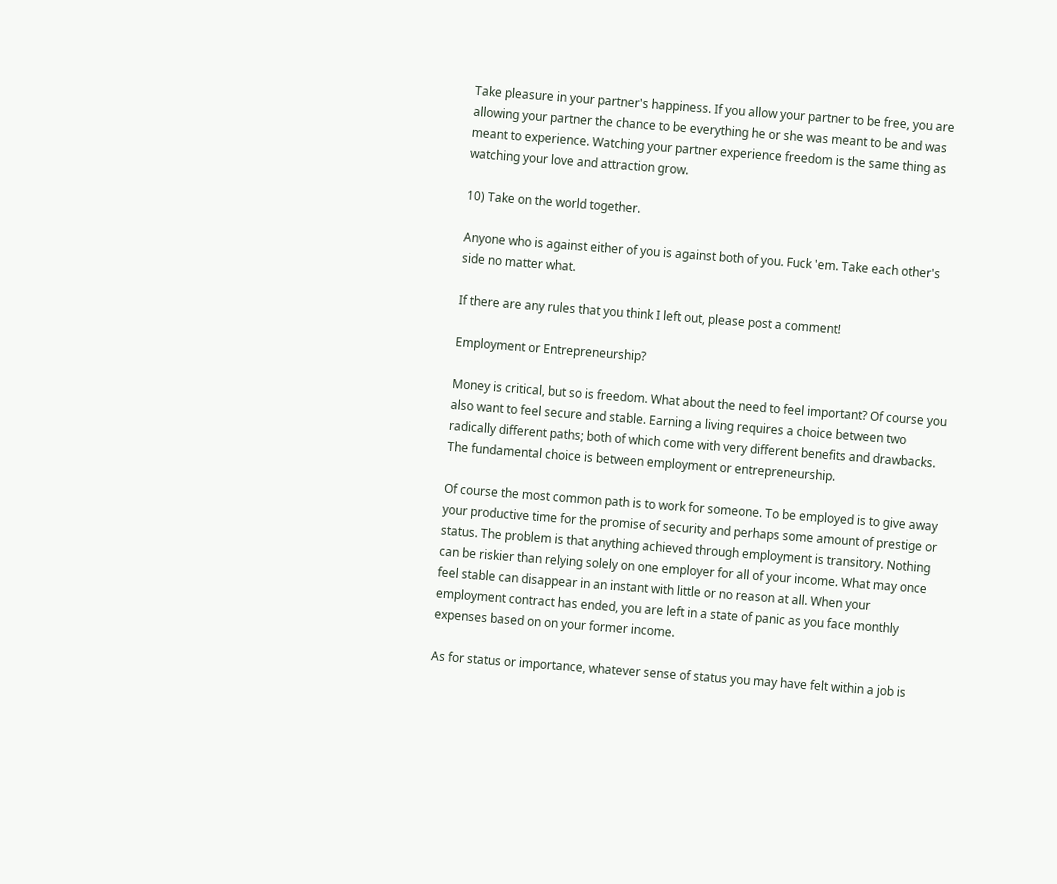Take pleasure in your partner's happiness. If you allow your partner to be free, you are allowing your partner the chance to be everything he or she was meant to be and was meant to experience. Watching your partner experience freedom is the same thing as watching your love and attraction grow.

10) Take on the world together.

Anyone who is against either of you is against both of you. Fuck 'em. Take each other's side no matter what.

If there are any rules that you think I left out, please post a comment!

Employment or Entrepreneurship?

Money is critical, but so is freedom. What about the need to feel important? Of course you also want to feel secure and stable. Earning a living requires a choice between two radically different paths; both of which come with very different benefits and drawbacks. The fundamental choice is between employment or entrepreneurship.

Of course the most common path is to work for someone. To be employed is to give away your productive time for the promise of security and perhaps some amount of prestige or status. The problem is that anything achieved through employment is transitory. Nothing can be riskier than relying solely on one employer for all of your income. What may once feel stable can disappear in an instant with little or no reason at all. When your employment contract has ended, you are left in a state of panic as you face monthly expenses based on on your former income.

As for status or importance, whatever sense of status you may have felt within a job is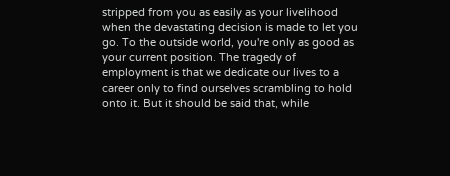stripped from you as easily as your livelihood when the devastating decision is made to let you go. To the outside world, you're only as good as your current position. The tragedy of employment is that we dedicate our lives to a career only to find ourselves scrambling to hold onto it. But it should be said that, while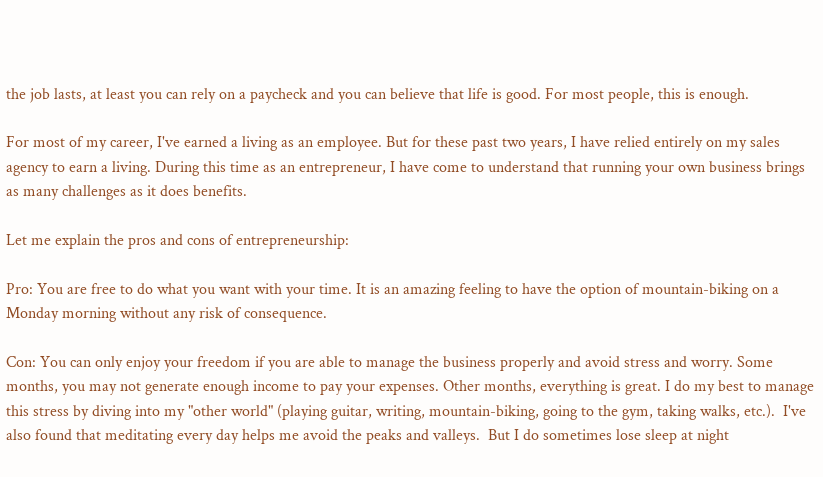the job lasts, at least you can rely on a paycheck and you can believe that life is good. For most people, this is enough.

For most of my career, I've earned a living as an employee. But for these past two years, I have relied entirely on my sales agency to earn a living. During this time as an entrepreneur, I have come to understand that running your own business brings as many challenges as it does benefits.

Let me explain the pros and cons of entrepreneurship:

Pro: You are free to do what you want with your time. It is an amazing feeling to have the option of mountain-biking on a Monday morning without any risk of consequence.

Con: You can only enjoy your freedom if you are able to manage the business properly and avoid stress and worry. Some months, you may not generate enough income to pay your expenses. Other months, everything is great. I do my best to manage this stress by diving into my "other world" (playing guitar, writing, mountain-biking, going to the gym, taking walks, etc.).  I've also found that meditating every day helps me avoid the peaks and valleys.  But I do sometimes lose sleep at night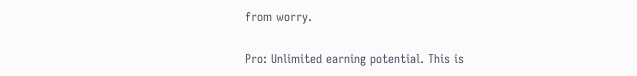from worry.

Pro: Unlimited earning potential. This is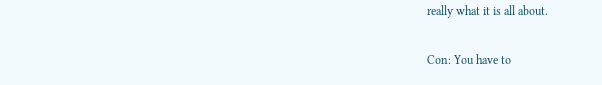really what it is all about.

Con: You have to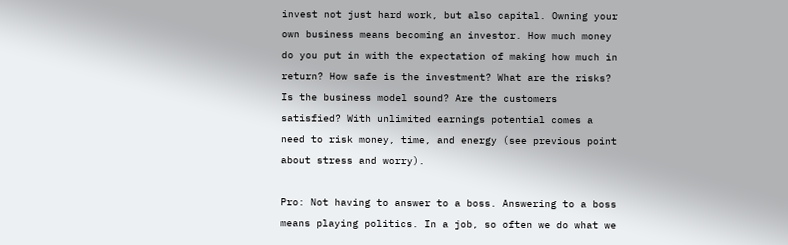invest not just hard work, but also capital. Owning your own business means becoming an investor. How much money do you put in with the expectation of making how much in return? How safe is the investment? What are the risks? Is the business model sound? Are the customers satisfied? With unlimited earnings potential comes a need to risk money, time, and energy (see previous point about stress and worry).

Pro: Not having to answer to a boss. Answering to a boss means playing politics. In a job, so often we do what we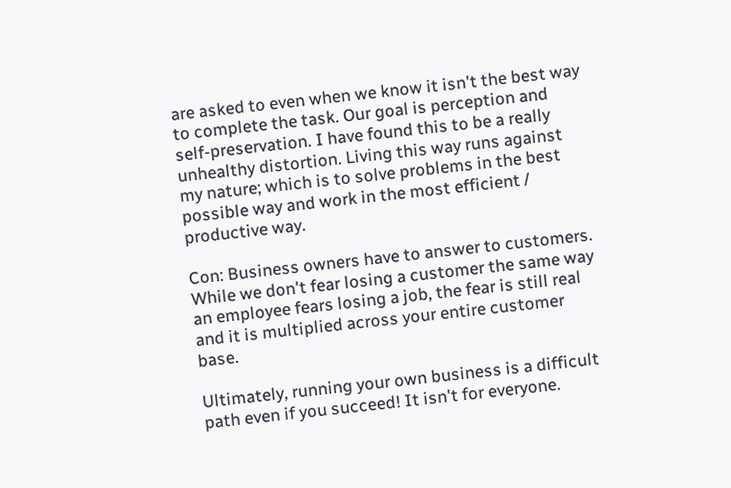are asked to even when we know it isn't the best way to complete the task. Our goal is perception and self-preservation. I have found this to be a really unhealthy distortion. Living this way runs against my nature; which is to solve problems in the best possible way and work in the most efficient / productive way.

Con: Business owners have to answer to customers. While we don't fear losing a customer the same way an employee fears losing a job, the fear is still real and it is multiplied across your entire customer base.

Ultimately, running your own business is a difficult path even if you succeed! It isn't for everyone.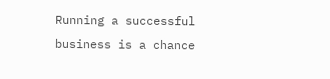Running a successful business is a chance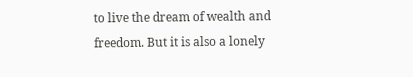to live the dream of wealth and freedom. But it is also a lonely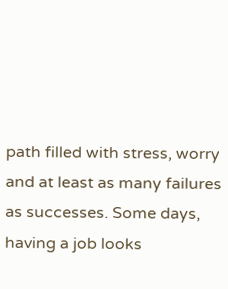path filled with stress, worry and at least as many failures as successes. Some days, having a job looks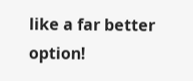like a far better option!